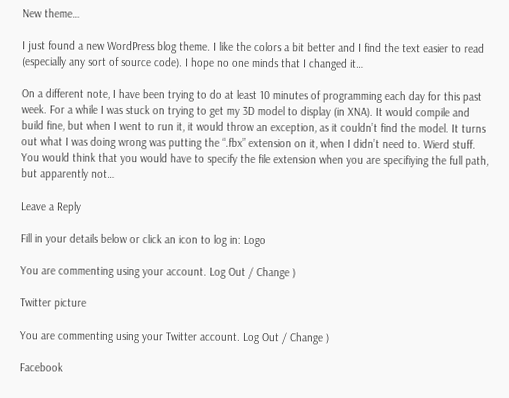New theme…

I just found a new WordPress blog theme. I like the colors a bit better and I find the text easier to read (especially any sort of source code). I hope no one minds that I changed it…

On a different note, I have been trying to do at least 10 minutes of programming each day for this past week. For a while I was stuck on trying to get my 3D model to display (in XNA). It would compile and build fine, but when I went to run it, it would throw an exception, as it couldn’t find the model. It turns out what I was doing wrong was putting the “.fbx” extension on it, when I didn’t need to. Wierd stuff. You would think that you would have to specify the file extension when you are specifiying the full path, but apparently not…

Leave a Reply

Fill in your details below or click an icon to log in: Logo

You are commenting using your account. Log Out / Change )

Twitter picture

You are commenting using your Twitter account. Log Out / Change )

Facebook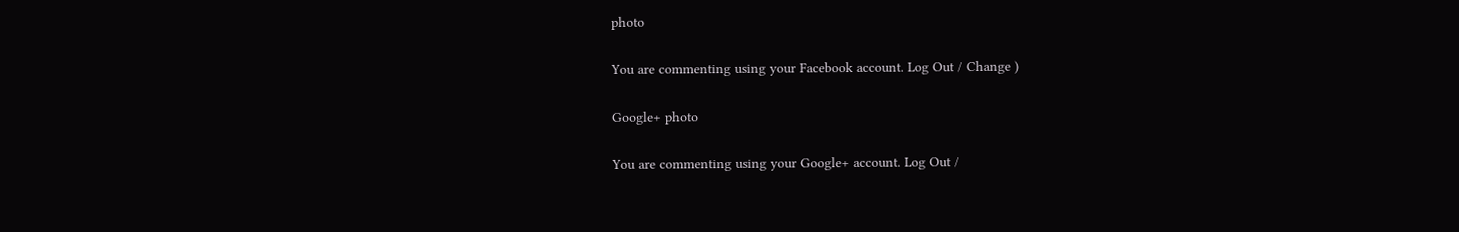photo

You are commenting using your Facebook account. Log Out / Change )

Google+ photo

You are commenting using your Google+ account. Log Out /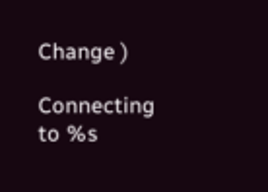Change )

Connecting to %s